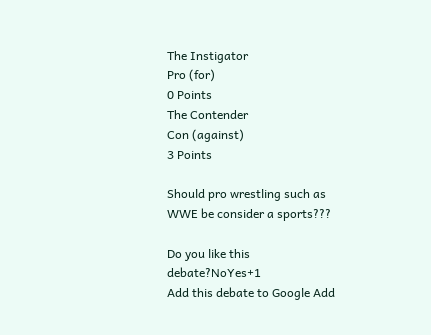The Instigator
Pro (for)
0 Points
The Contender
Con (against)
3 Points

Should pro wrestling such as WWE be consider a sports???

Do you like this debate?NoYes+1
Add this debate to Google Add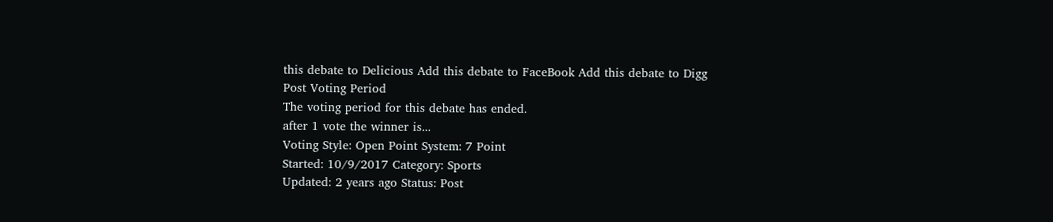this debate to Delicious Add this debate to FaceBook Add this debate to Digg
Post Voting Period
The voting period for this debate has ended.
after 1 vote the winner is...
Voting Style: Open Point System: 7 Point
Started: 10/9/2017 Category: Sports
Updated: 2 years ago Status: Post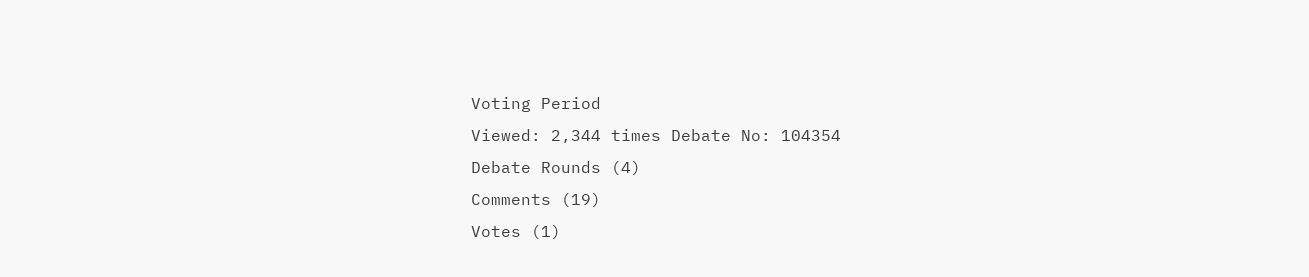Voting Period
Viewed: 2,344 times Debate No: 104354
Debate Rounds (4)
Comments (19)
Votes (1)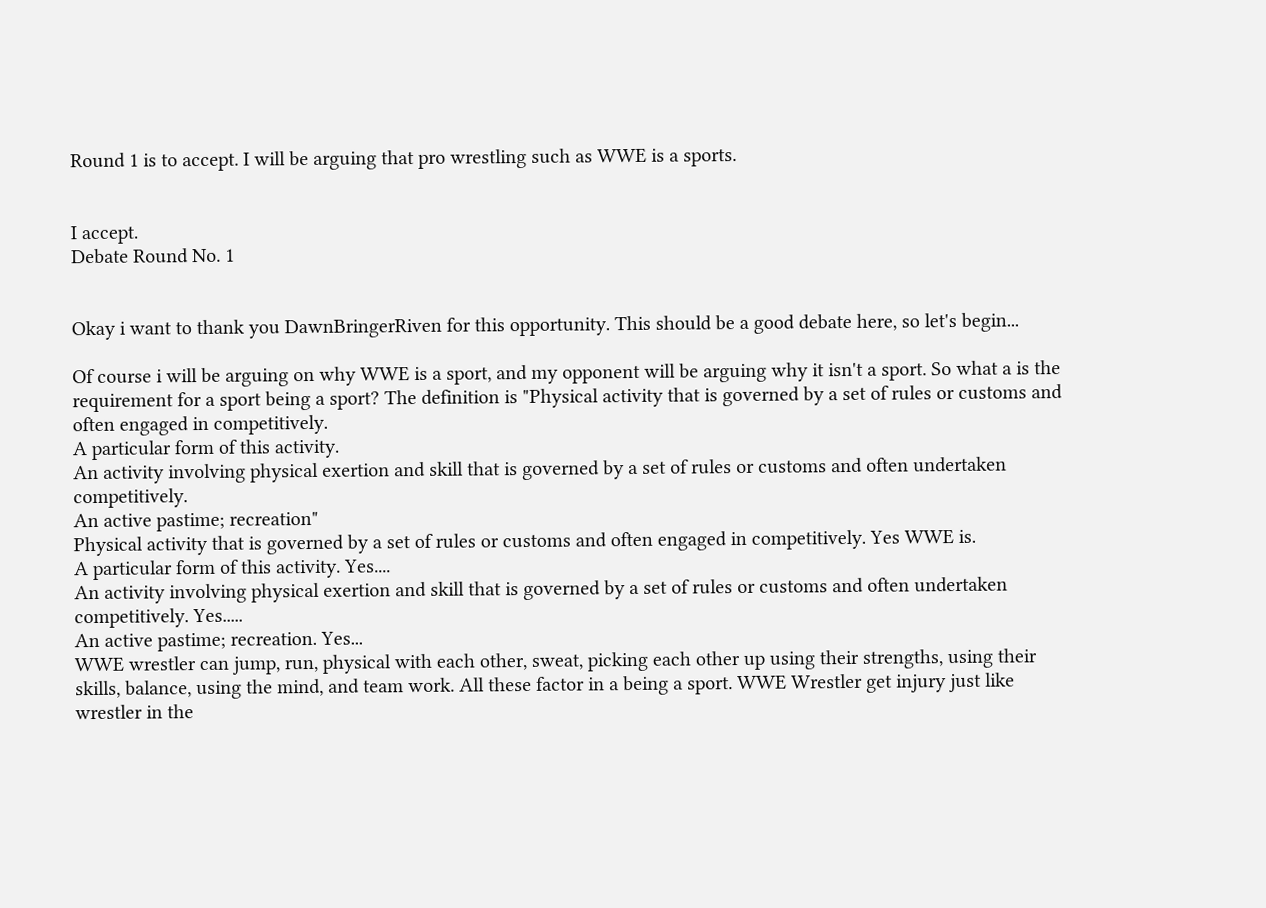Round 1 is to accept. I will be arguing that pro wrestling such as WWE is a sports.


I accept.
Debate Round No. 1


Okay i want to thank you DawnBringerRiven for this opportunity. This should be a good debate here, so let's begin...

Of course i will be arguing on why WWE is a sport, and my opponent will be arguing why it isn't a sport. So what a is the requirement for a sport being a sport? The definition is "Physical activity that is governed by a set of rules or customs and often engaged in competitively.
A particular form of this activity.
An activity involving physical exertion and skill that is governed by a set of rules or customs and often undertaken competitively.
An active pastime; recreation"
Physical activity that is governed by a set of rules or customs and often engaged in competitively. Yes WWE is.
A particular form of this activity. Yes....
An activity involving physical exertion and skill that is governed by a set of rules or customs and often undertaken competitively. Yes.....
An active pastime; recreation. Yes...
WWE wrestler can jump, run, physical with each other, sweat, picking each other up using their strengths, using their skills, balance, using the mind, and team work. All these factor in a being a sport. WWE Wrestler get injury just like wrestler in the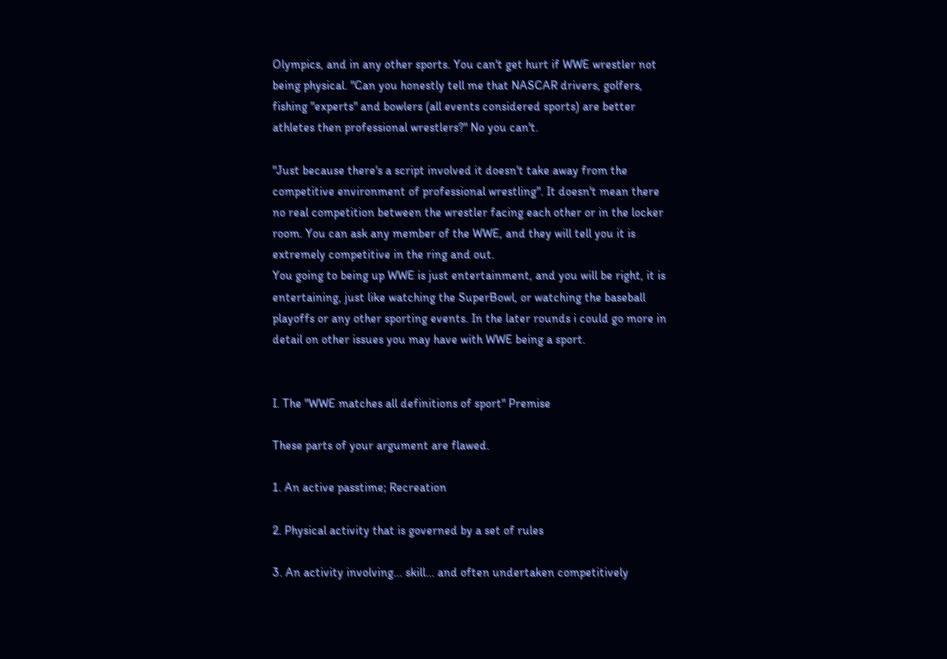Olympics, and in any other sports. You can't get hurt if WWE wrestler not being physical. "Can you honestly tell me that NASCAR drivers, golfers, fishing "experts" and bowlers (all events considered sports) are better athletes then professional wrestlers?" No you can't.

"Just because there's a script involved it doesn't take away from the competitive environment of professional wrestling". It doesn't mean there no real competition between the wrestler facing each other or in the locker room. You can ask any member of the WWE, and they will tell you it is extremely competitive in the ring and out.
You going to being up WWE is just entertainment, and you will be right, it is entertaining, just like watching the SuperBowl, or watching the baseball playoffs or any other sporting events. In the later rounds i could go more in detail on other issues you may have with WWE being a sport.


I. The "WWE matches all definitions of sport" Premise

These parts of your argument are flawed.

1. An active passtime; Recreation

2. Physical activity that is governed by a set of rules

3. An activity involving... skill... and often undertaken competitively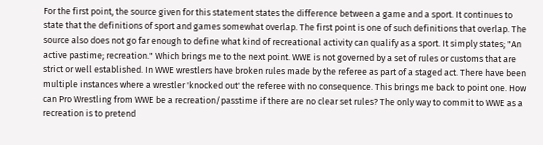For the first point, the source given for this statement states the difference between a game and a sport. It continues to state that the definitions of sport and games somewhat overlap. The first point is one of such definitions that overlap. The source also does not go far enough to define what kind of recreational activity can qualify as a sport. It simply states; "An active pastime; recreation." Which brings me to the next point. WWE is not governed by a set of rules or customs that are strict or well established. In WWE wrestlers have broken rules made by the referee as part of a staged act. There have been multiple instances where a wrestler 'knocked out' the referee with no consequence. This brings me back to point one. How can Pro Wrestling from WWE be a recreation/passtime if there are no clear set rules? The only way to commit to WWE as a recreation is to pretend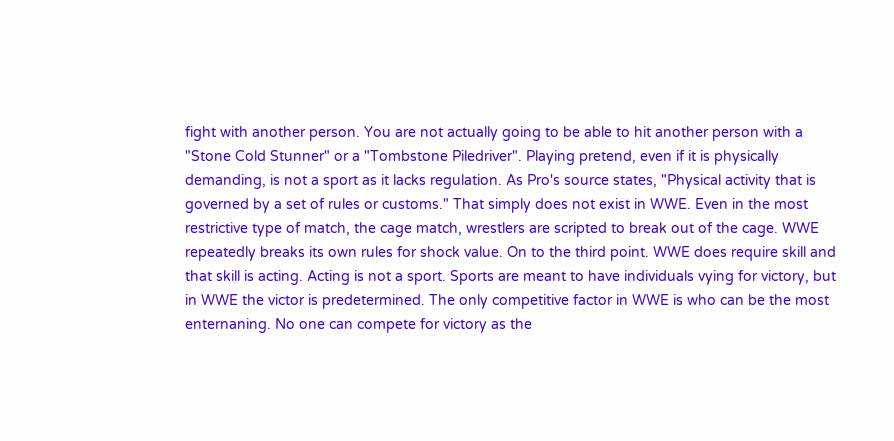fight with another person. You are not actually going to be able to hit another person with a "Stone Cold Stunner" or a "Tombstone Piledriver". Playing pretend, even if it is physically demanding, is not a sport as it lacks regulation. As Pro's source states, "Physical activity that is governed by a set of rules or customs." That simply does not exist in WWE. Even in the most restrictive type of match, the cage match, wrestlers are scripted to break out of the cage. WWE repeatedly breaks its own rules for shock value. On to the third point. WWE does require skill and that skill is acting. Acting is not a sport. Sports are meant to have individuals vying for victory, but in WWE the victor is predetermined. The only competitive factor in WWE is who can be the most enternaning. No one can compete for victory as the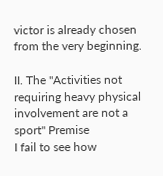victor is already chosen from the very beginning.

II. The "Activities not requiring heavy physical involvement are not a sport" Premise
I fail to see how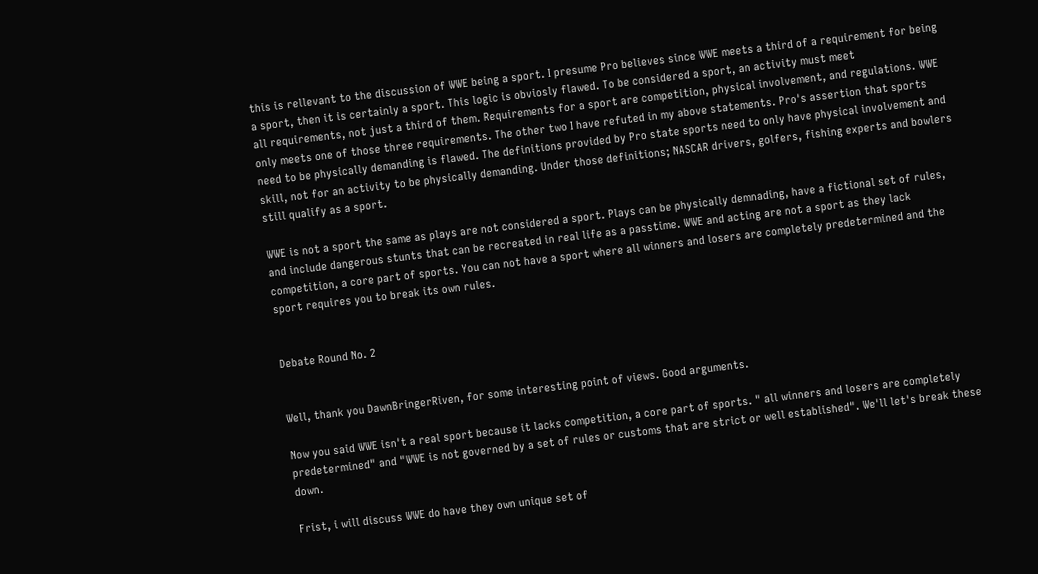this is rellevant to the discussion of WWE being a sport. I presume Pro believes since WWE meets a third of a requirement for being a sport, then it is certainly a sport. This logic is obviosly flawed. To be considered a sport, an activity must meet
all requirements, not just a third of them. Requirements for a sport are competition, physical involvement, and regulations. WWE only meets one of those three requirements. The other two I have refuted in my above statements. Pro's assertion that sports need to be physically demanding is flawed. The definitions provided by Pro state sports need to only have physical involvement and skill, not for an activity to be physically demanding. Under those definitions; NASCAR drivers, golfers, fishing experts and bowlers still qualify as a sport.

WWE is not a sport the same as plays are not considered a sport. Plays can be physically demnading, have a fictional set of rules, and include dangerous stunts that can be recreated in real life as a passtime. WWE and acting are not a sport as they lack competition, a core part of sports. You can not have a sport where all winners and losers are completely predetermined and the sport requires you to break its own rules.


Debate Round No. 2


Well, thank you DawnBringerRiven, for some interesting point of views. Good arguments.

Now you said WWE isn't a real sport because it lacks competition, a core part of sports. " all winners and losers are completely predetermined" and "WWE is not governed by a set of rules or customs that are strict or well established". We'll let's break these down.

Frist, i will discuss WWE do have they own unique set of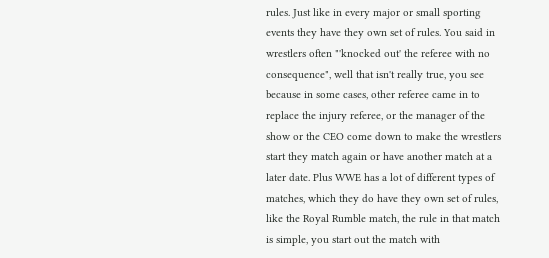rules. Just like in every major or small sporting events they have they own set of rules. You said in wrestlers often "'knocked out' the referee with no consequence", well that isn't really true, you see because in some cases, other referee came in to replace the injury referee, or the manager of the show or the CEO come down to make the wrestlers start they match again or have another match at a later date. Plus WWE has a lot of different types of matches, which they do have they own set of rules, like the Royal Rumble match, the rule in that match is simple, you start out the match with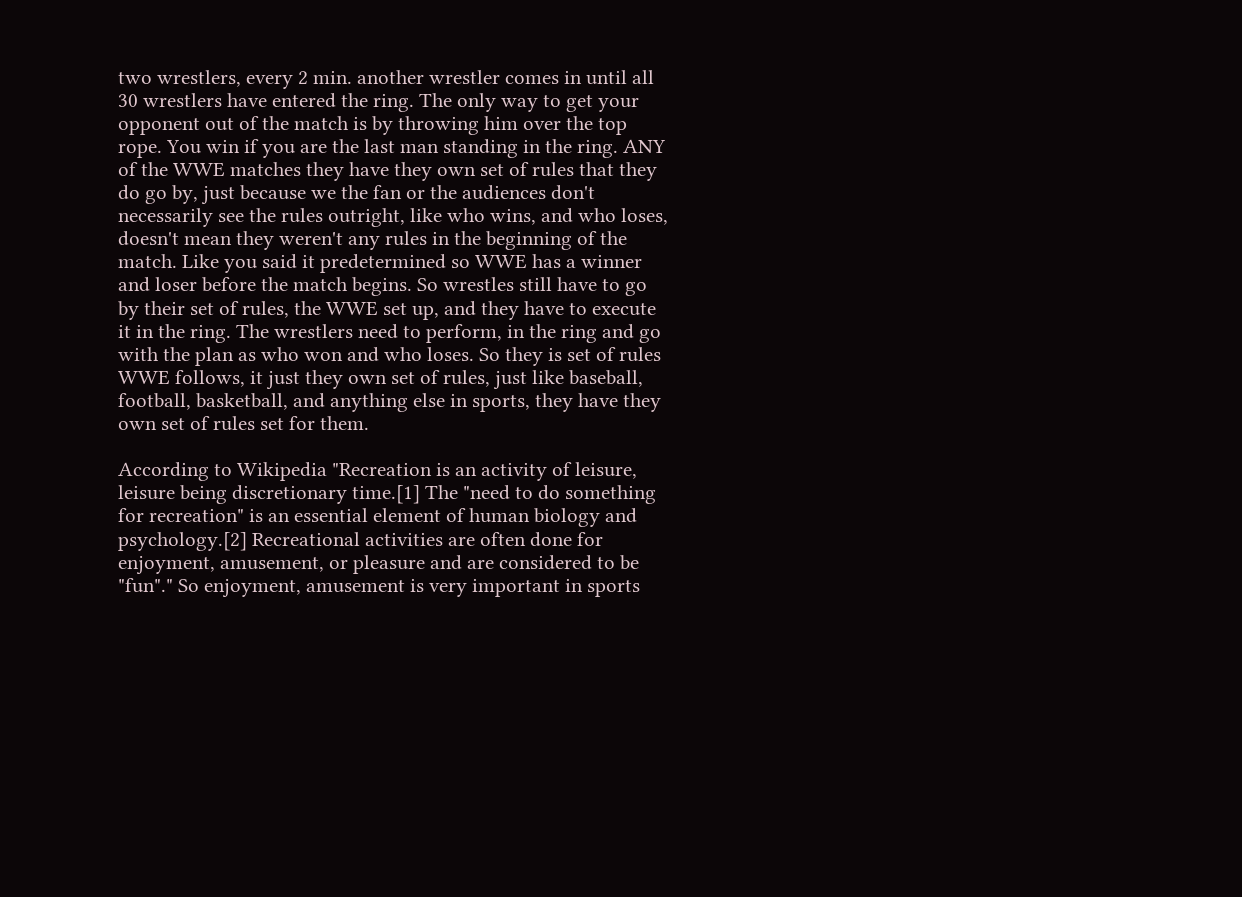two wrestlers, every 2 min. another wrestler comes in until all 30 wrestlers have entered the ring. The only way to get your opponent out of the match is by throwing him over the top rope. You win if you are the last man standing in the ring. ANY of the WWE matches they have they own set of rules that they do go by, just because we the fan or the audiences don't necessarily see the rules outright, like who wins, and who loses, doesn't mean they weren't any rules in the beginning of the match. Like you said it predetermined so WWE has a winner and loser before the match begins. So wrestles still have to go by their set of rules, the WWE set up, and they have to execute it in the ring. The wrestlers need to perform, in the ring and go with the plan as who won and who loses. So they is set of rules WWE follows, it just they own set of rules, just like baseball, football, basketball, and anything else in sports, they have they own set of rules set for them.

According to Wikipedia "Recreation is an activity of leisure, leisure being discretionary time.[1] The "need to do something for recreation" is an essential element of human biology and psychology.[2] Recreational activities are often done for enjoyment, amusement, or pleasure and are considered to be "fun"." So enjoyment, amusement is very important in sports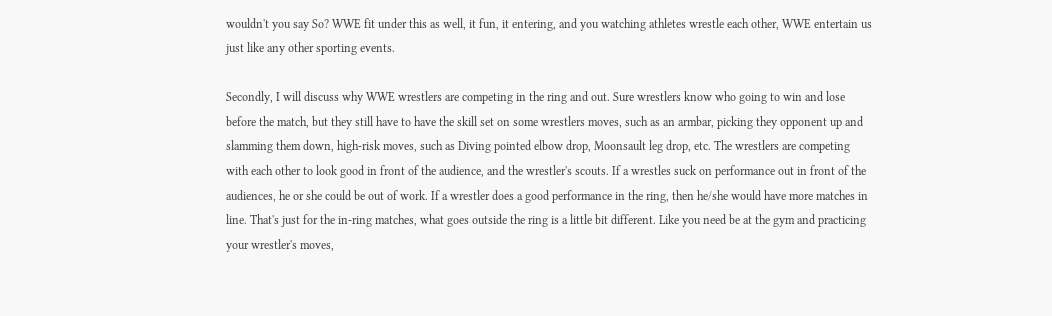wouldn't you say So? WWE fit under this as well, it fun, it entering, and you watching athletes wrestle each other, WWE entertain us just like any other sporting events.

Secondly, I will discuss why WWE wrestlers are competing in the ring and out. Sure wrestlers know who going to win and lose before the match, but they still have to have the skill set on some wrestlers moves, such as an armbar, picking they opponent up and slamming them down, high-risk moves, such as Diving pointed elbow drop, Moonsault leg drop, etc. The wrestlers are competing with each other to look good in front of the audience, and the wrestler's scouts. If a wrestles suck on performance out in front of the audiences, he or she could be out of work. If a wrestler does a good performance in the ring, then he/she would have more matches in line. That's just for the in-ring matches, what goes outside the ring is a little bit different. Like you need be at the gym and practicing your wrestler's moves,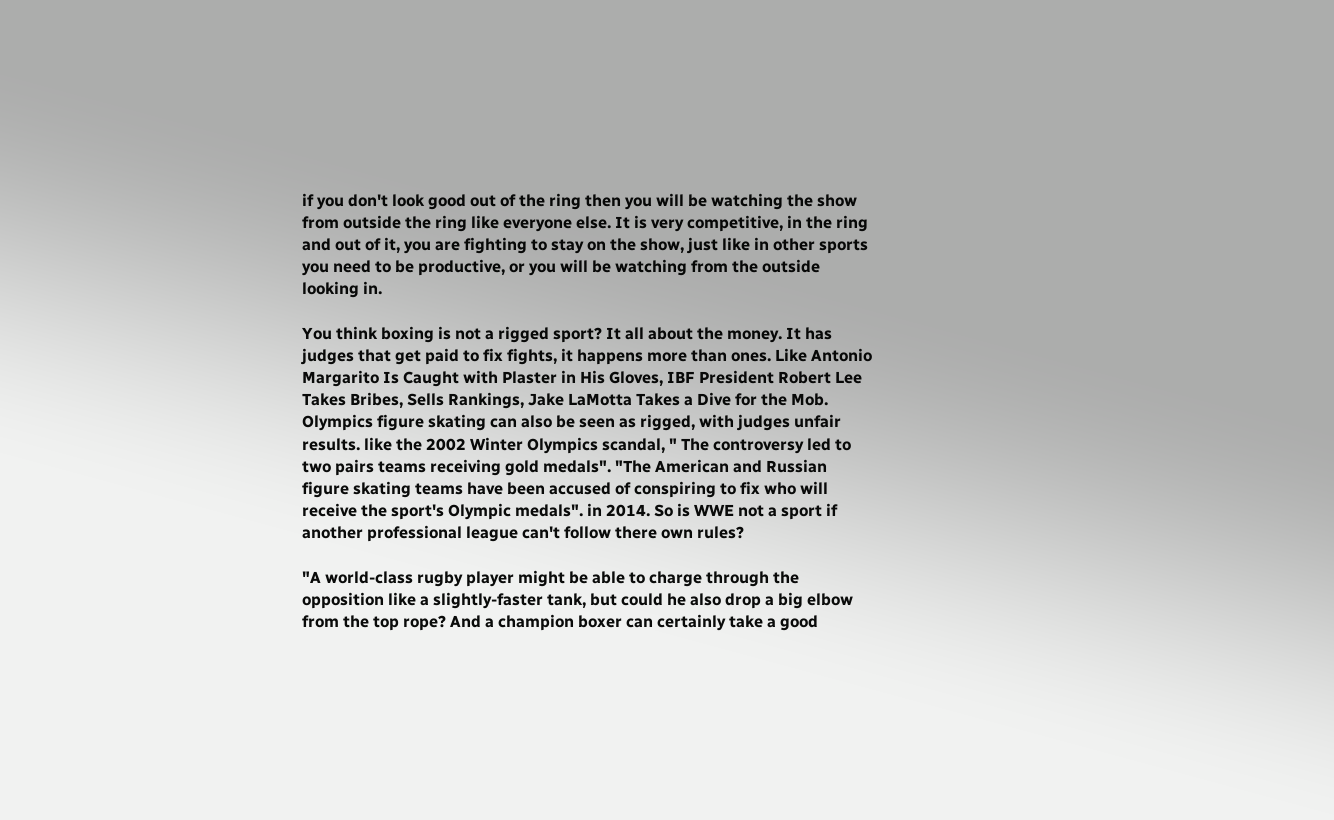if you don't look good out of the ring then you will be watching the show from outside the ring like everyone else. It is very competitive, in the ring and out of it, you are fighting to stay on the show, just like in other sports you need to be productive, or you will be watching from the outside looking in.

You think boxing is not a rigged sport? It all about the money. It has judges that get paid to fix fights, it happens more than ones. Like Antonio Margarito Is Caught with Plaster in His Gloves, IBF President Robert Lee Takes Bribes, Sells Rankings, Jake LaMotta Takes a Dive for the Mob. Olympics figure skating can also be seen as rigged, with judges unfair results. like the 2002 Winter Olympics scandal, " The controversy led to two pairs teams receiving gold medals". "The American and Russian figure skating teams have been accused of conspiring to fix who will receive the sport's Olympic medals". in 2014. So is WWE not a sport if another professional league can't follow there own rules?

"A world-class rugby player might be able to charge through the opposition like a slightly-faster tank, but could he also drop a big elbow from the top rope? And a champion boxer can certainly take a good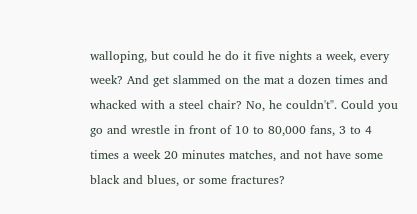walloping, but could he do it five nights a week, every week? And get slammed on the mat a dozen times and whacked with a steel chair? No, he couldn't". Could you go and wrestle in front of 10 to 80,000 fans, 3 to 4 times a week 20 minutes matches, and not have some black and blues, or some fractures?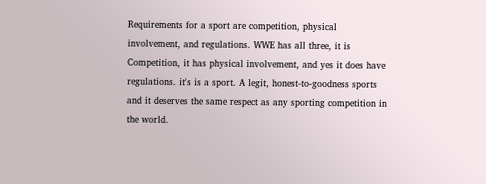Requirements for a sport are competition, physical involvement, and regulations. WWE has all three, it is Competition, it has physical involvement, and yes it does have regulations. it's is a sport. A legit, honest-to-goodness sports and it deserves the same respect as any sporting competition in the world.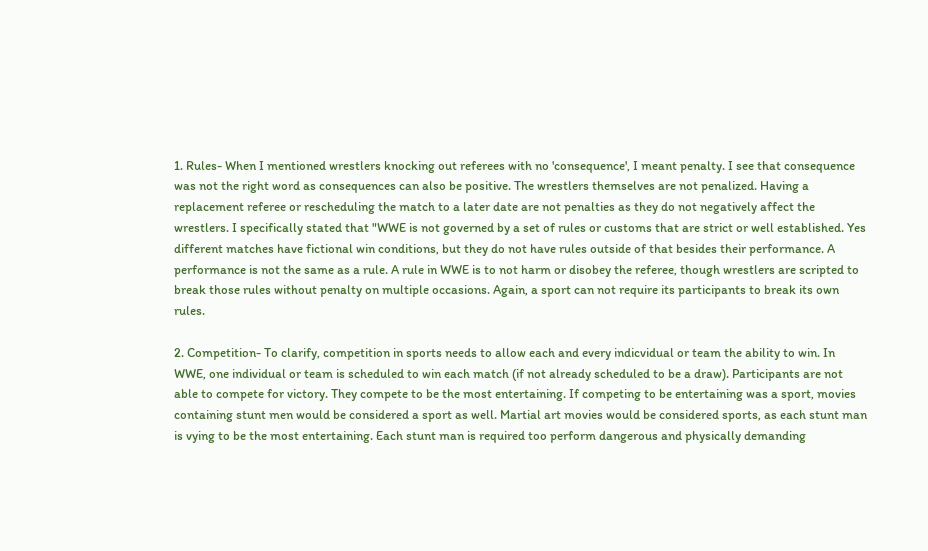1. Rules- When I mentioned wrestlers knocking out referees with no 'consequence', I meant penalty. I see that consequence was not the right word as consequences can also be positive. The wrestlers themselves are not penalized. Having a replacement referee or rescheduling the match to a later date are not penalties as they do not negatively affect the wrestlers. I specifically stated that "WWE is not governed by a set of rules or customs that are strict or well established. Yes different matches have fictional win conditions, but they do not have rules outside of that besides their performance. A performance is not the same as a rule. A rule in WWE is to not harm or disobey the referee, though wrestlers are scripted to break those rules without penalty on multiple occasions. Again, a sport can not require its participants to break its own rules.

2. Competition- To clarify, competition in sports needs to allow each and every indicvidual or team the ability to win. In WWE, one individual or team is scheduled to win each match (if not already scheduled to be a draw). Participants are not able to compete for victory. They compete to be the most entertaining. If competing to be entertaining was a sport, movies containing stunt men would be considered a sport as well. Martial art movies would be considered sports, as each stunt man is vying to be the most entertaining. Each stunt man is required too perform dangerous and physically demanding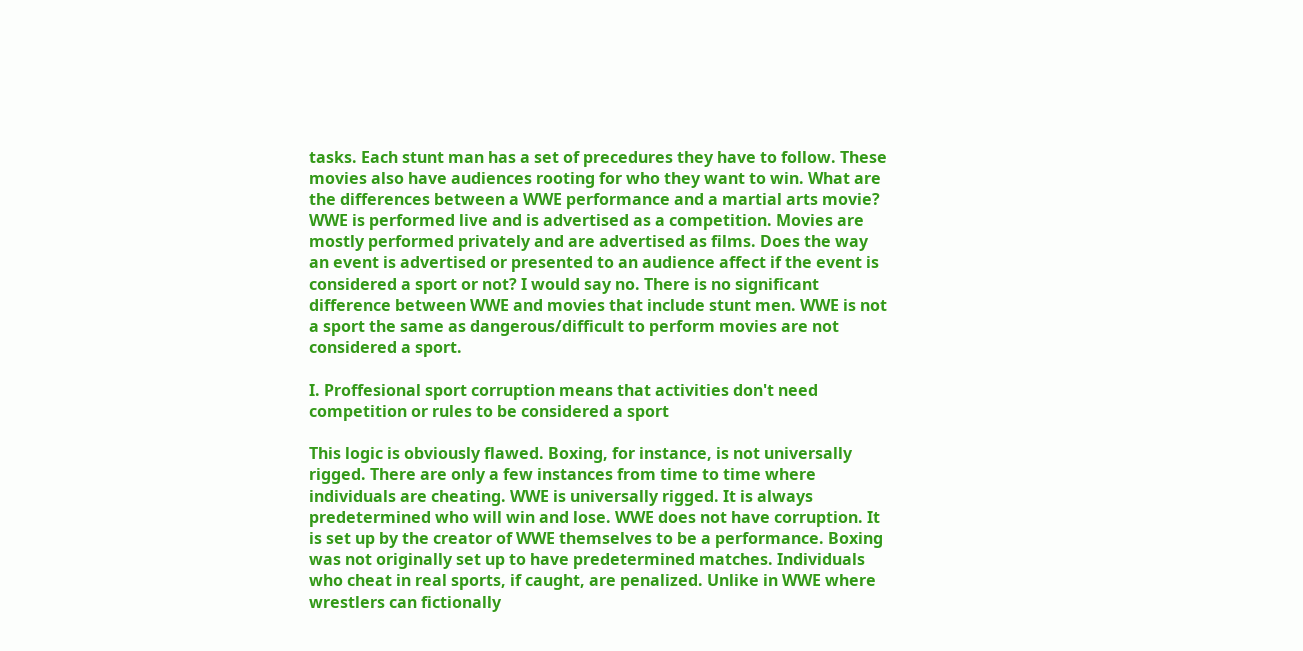tasks. Each stunt man has a set of precedures they have to follow. These movies also have audiences rooting for who they want to win. What are the differences between a WWE performance and a martial arts movie? WWE is performed live and is advertised as a competition. Movies are mostly performed privately and are advertised as films. Does the way an event is advertised or presented to an audience affect if the event is considered a sport or not? I would say no. There is no significant difference between WWE and movies that include stunt men. WWE is not a sport the same as dangerous/difficult to perform movies are not considered a sport.

I. Proffesional sport corruption means that activities don't need competition or rules to be considered a sport

This logic is obviously flawed. Boxing, for instance, is not universally rigged. There are only a few instances from time to time where individuals are cheating. WWE is universally rigged. It is always predetermined who will win and lose. WWE does not have corruption. It is set up by the creator of WWE themselves to be a performance. Boxing was not originally set up to have predetermined matches. Individuals who cheat in real sports, if caught, are penalized. Unlike in WWE where wrestlers can fictionally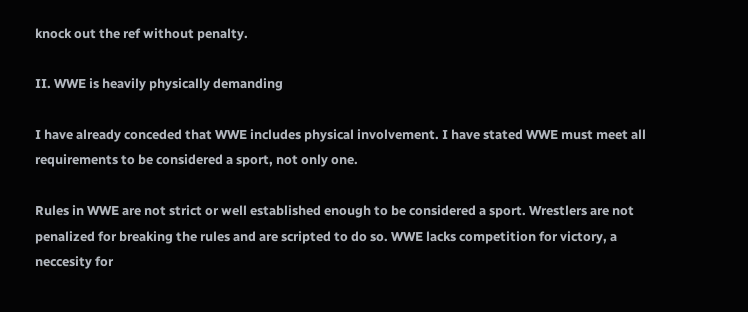knock out the ref without penalty.

II. WWE is heavily physically demanding

I have already conceded that WWE includes physical involvement. I have stated WWE must meet all requirements to be considered a sport, not only one.

Rules in WWE are not strict or well established enough to be considered a sport. Wrestlers are not penalized for breaking the rules and are scripted to do so. WWE lacks competition for victory, a neccesity for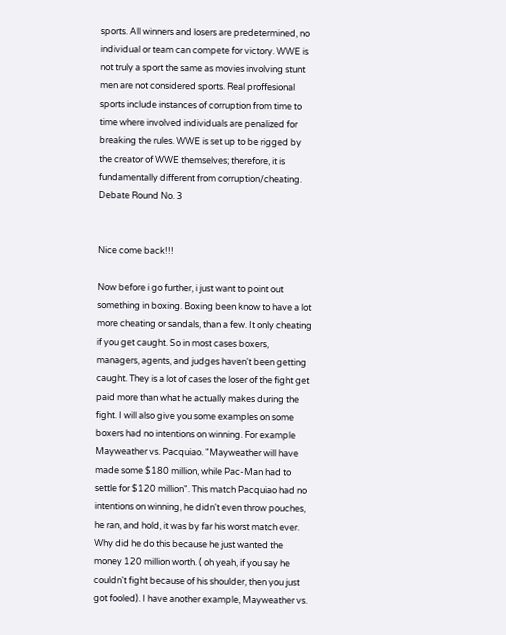sports. All winners and losers are predetermined, no individual or team can compete for victory. WWE is not truly a sport the same as movies involving stunt men are not considered sports. Real proffesional sports include instances of corruption from time to time where involved individuals are penalized for breaking the rules. WWE is set up to be rigged by the creator of WWE themselves; therefore, it is fundamentally different from corruption/cheating.
Debate Round No. 3


Nice come back!!!

Now before i go further, i just want to point out something in boxing. Boxing been know to have a lot more cheating or sandals, than a few. It only cheating if you get caught. So in most cases boxers, managers, agents, and judges haven't been getting caught. They is a lot of cases the loser of the fight get paid more than what he actually makes during the fight. I will also give you some examples on some boxers had no intentions on winning. For example Mayweather vs. Pacquiao. "Mayweather will have made some $180 million, while Pac-Man had to settle for $120 million". This match Pacquiao had no intentions on winning, he didn't even throw pouches, he ran, and hold, it was by far his worst match ever. Why did he do this because he just wanted the money 120 million worth. ( oh yeah, if you say he couldn't fight because of his shoulder, then you just got fooled). I have another example, Mayweather vs.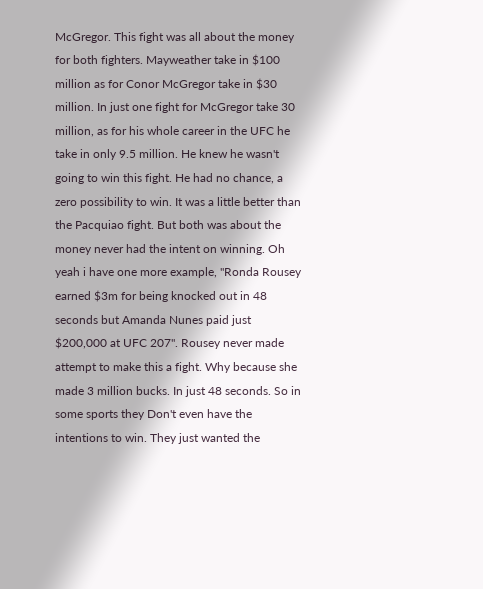McGregor. This fight was all about the money for both fighters. Mayweather take in $100 million as for Conor McGregor take in $30 million. In just one fight for McGregor take 30 million, as for his whole career in the UFC he take in only 9.5 million. He knew he wasn't going to win this fight. He had no chance, a zero possibility to win. It was a little better than the Pacquiao fight. But both was about the money never had the intent on winning. Oh yeah i have one more example, "Ronda Rousey earned $3m for being knocked out in 48 seconds but Amanda Nunes paid just $200,000 at UFC 207". Rousey never made attempt to make this a fight. Why because she made 3 million bucks. In just 48 seconds. So in some sports they Don't even have the intentions to win. They just wanted the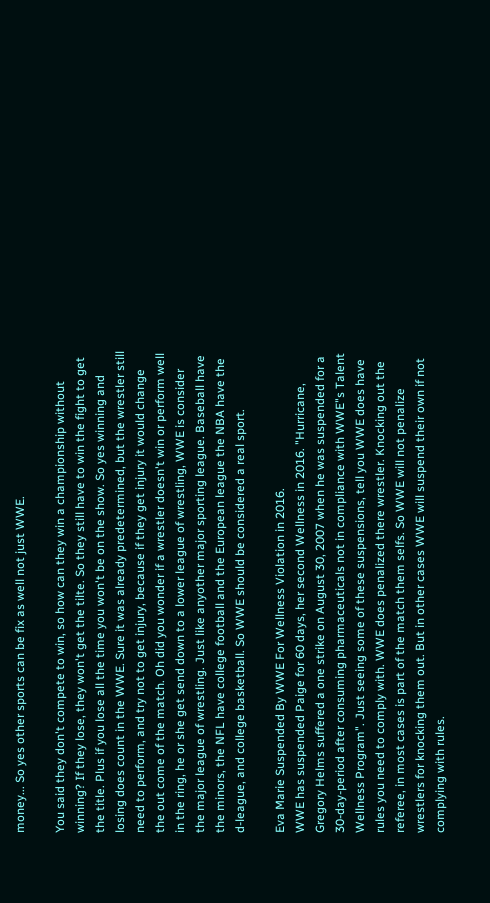money... So yes other sports can be fix as well not just WWE.

You said they don't compete to win, so how can they win a championship without winning? If they lose, they won't get the tilte. So they still have to win the fight to get the title. Plus if you lose all the time you won't be on the show. So yes winning and losing does count in the WWE. Sure it was already predetermined, but the wrestler still need to perform, and try not to get injury, because if they get injury it would change the out come of the match. Oh did you wonder if a wrestler doesn't win or perform well in the ring, he or she get send down to a lower league of wrestling, WWE is consider the major league of wrestling. Just like anyother major sporting league. Baseball have the minors, the NFL have college football and the European league the NBA have the d-league, and college basketball. So WWE should be considered a real sport.

Eva Marie Suspended By WWE For Wellness Violation in 2016.
WWE has suspended Paige for 60 days, her second Wellness in 2016. "Hurricane, Gregory Helms suffered a one strike on August 30, 2007 when he was suspended for a 30-day-period after consuming pharmaceuticals not in compliance with WWE"s Talent Wellness Program". Just seeing some of these suspensions, tell you WWE does have rules you need to comply with. WWE does penalized there wrestler. Knocking out the referee, in most cases is part of the match them selfs. So WWE will not penalize wrestlers for knocking them out. But in other cases WWE will suspend their own if not complying with rules.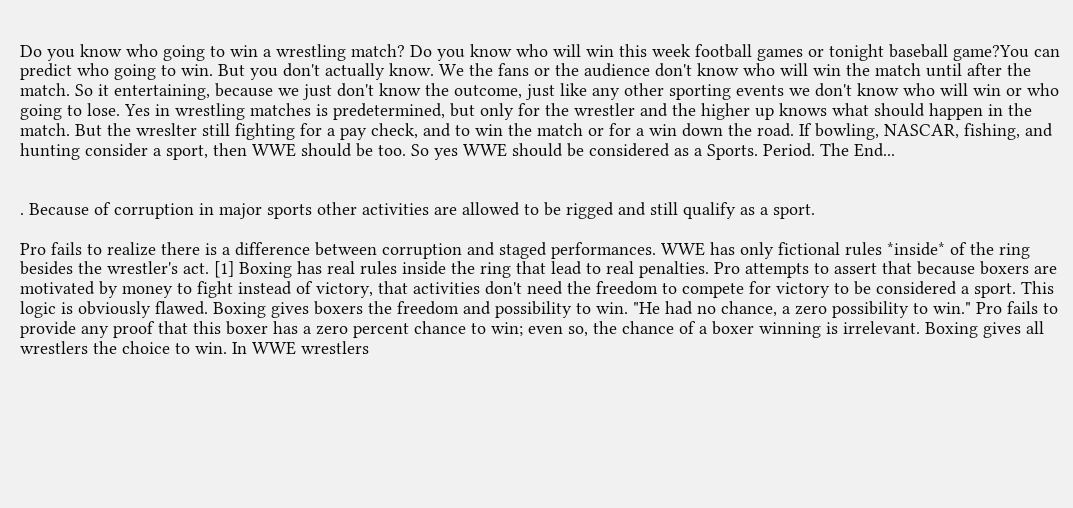Do you know who going to win a wrestling match? Do you know who will win this week football games or tonight baseball game?You can predict who going to win. But you don't actually know. We the fans or the audience don't know who will win the match until after the match. So it entertaining, because we just don't know the outcome, just like any other sporting events we don't know who will win or who going to lose. Yes in wrestling matches is predetermined, but only for the wrestler and the higher up knows what should happen in the match. But the wreslter still fighting for a pay check, and to win the match or for a win down the road. If bowling, NASCAR, fishing, and hunting consider a sport, then WWE should be too. So yes WWE should be considered as a Sports. Period. The End...


. Because of corruption in major sports other activities are allowed to be rigged and still qualify as a sport.

Pro fails to realize there is a difference between corruption and staged performances. WWE has only fictional rules *inside* of the ring besides the wrestler's act. [1] Boxing has real rules inside the ring that lead to real penalties. Pro attempts to assert that because boxers are motivated by money to fight instead of victory, that activities don't need the freedom to compete for victory to be considered a sport. This logic is obviously flawed. Boxing gives boxers the freedom and possibility to win. "He had no chance, a zero possibility to win." Pro fails to provide any proof that this boxer has a zero percent chance to win; even so, the chance of a boxer winning is irrelevant. Boxing gives all wrestlers the choice to win. In WWE wrestlers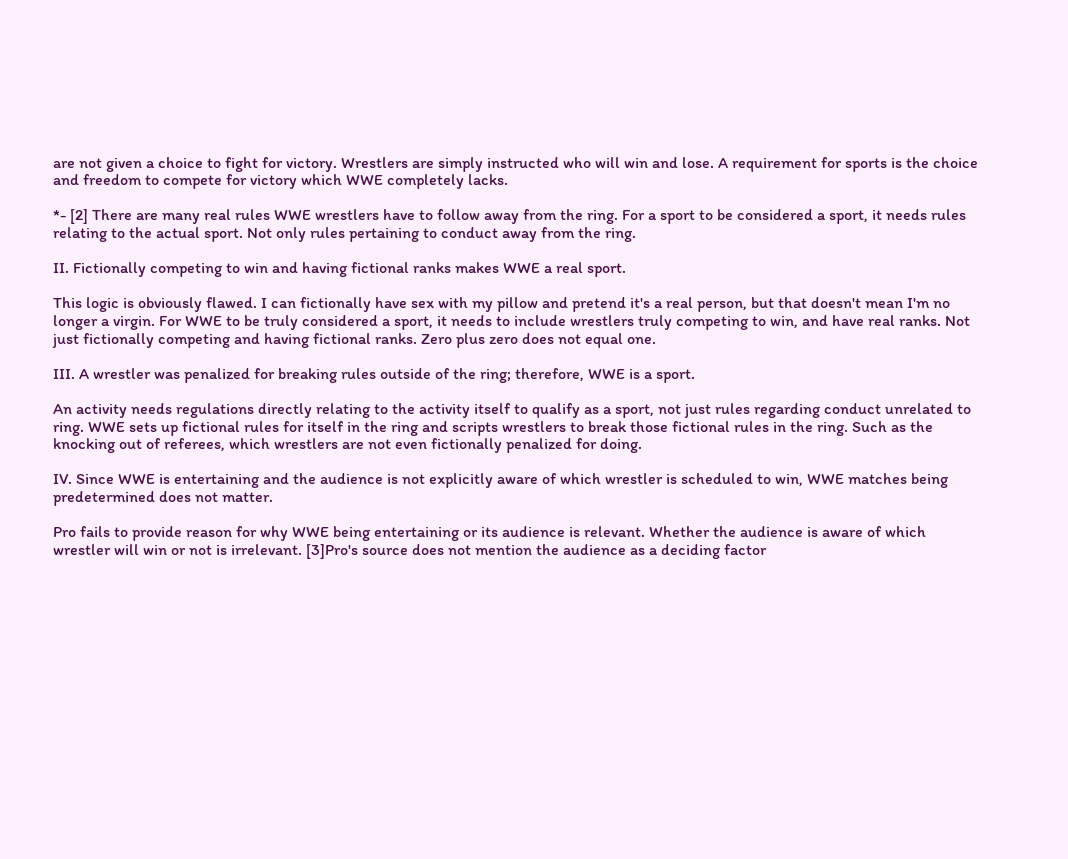are not given a choice to fight for victory. Wrestlers are simply instructed who will win and lose. A requirement for sports is the choice and freedom to compete for victory which WWE completely lacks.

*- [2] There are many real rules WWE wrestlers have to follow away from the ring. For a sport to be considered a sport, it needs rules relating to the actual sport. Not only rules pertaining to conduct away from the ring.

II. Fictionally competing to win and having fictional ranks makes WWE a real sport.

This logic is obviously flawed. I can fictionally have sex with my pillow and pretend it's a real person, but that doesn't mean I'm no longer a virgin. For WWE to be truly considered a sport, it needs to include wrestlers truly competing to win, and have real ranks. Not just fictionally competing and having fictional ranks. Zero plus zero does not equal one.

III. A wrestler was penalized for breaking rules outside of the ring; therefore, WWE is a sport.

An activity needs regulations directly relating to the activity itself to qualify as a sport, not just rules regarding conduct unrelated to ring. WWE sets up fictional rules for itself in the ring and scripts wrestlers to break those fictional rules in the ring. Such as the knocking out of referees, which wrestlers are not even fictionally penalized for doing.

IV. Since WWE is entertaining and the audience is not explicitly aware of which wrestler is scheduled to win, WWE matches being predetermined does not matter.

Pro fails to provide reason for why WWE being entertaining or its audience is relevant. Whether the audience is aware of which wrestler will win or not is irrelevant. [3]Pro's source does not mention the audience as a deciding factor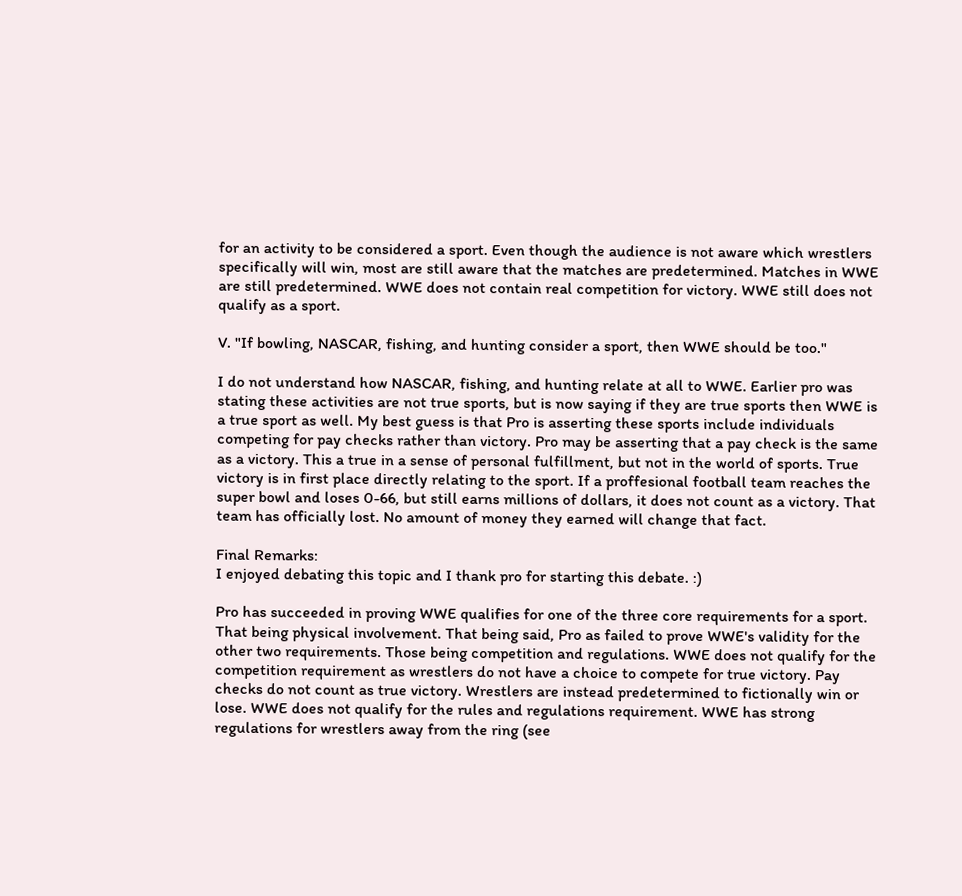for an activity to be considered a sport. Even though the audience is not aware which wrestlers specifically will win, most are still aware that the matches are predetermined. Matches in WWE are still predetermined. WWE does not contain real competition for victory. WWE still does not qualify as a sport.

V. "If bowling, NASCAR, fishing, and hunting consider a sport, then WWE should be too."

I do not understand how NASCAR, fishing, and hunting relate at all to WWE. Earlier pro was stating these activities are not true sports, but is now saying if they are true sports then WWE is a true sport as well. My best guess is that Pro is asserting these sports include individuals competing for pay checks rather than victory. Pro may be asserting that a pay check is the same as a victory. This a true in a sense of personal fulfillment, but not in the world of sports. True victory is in first place directly relating to the sport. If a proffesional football team reaches the super bowl and loses 0-66, but still earns millions of dollars, it does not count as a victory. That team has officially lost. No amount of money they earned will change that fact.

Final Remarks:
I enjoyed debating this topic and I thank pro for starting this debate. :)

Pro has succeeded in proving WWE qualifies for one of the three core requirements for a sport. That being physical involvement. That being said, Pro as failed to prove WWE's validity for the other two requirements. Those being competition and regulations. WWE does not qualify for the competition requirement as wrestlers do not have a choice to compete for true victory. Pay checks do not count as true victory. Wrestlers are instead predetermined to fictionally win or lose. WWE does not qualify for the rules and regulations requirement. WWE has strong regulations for wrestlers away from the ring (see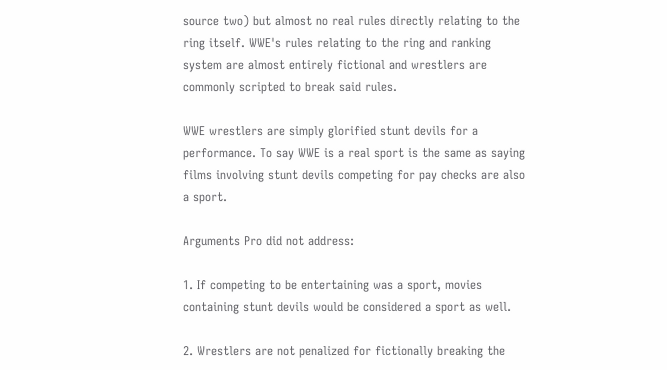source two) but almost no real rules directly relating to the ring itself. WWE's rules relating to the ring and ranking system are almost entirely fictional and wrestlers are commonly scripted to break said rules.

WWE wrestlers are simply glorified stunt devils for a performance. To say WWE is a real sport is the same as saying films involving stunt devils competing for pay checks are also a sport.

Arguments Pro did not address:

1. If competing to be entertaining was a sport, movies containing stunt devils would be considered a sport as well.

2. Wrestlers are not penalized for fictionally breaking the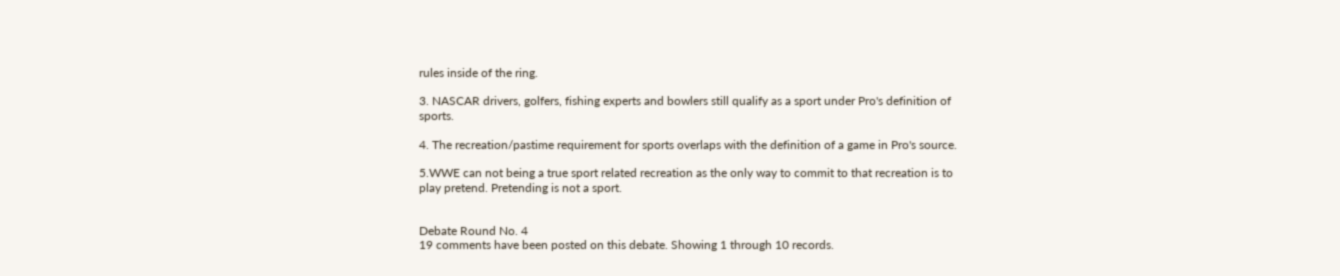rules inside of the ring.

3. NASCAR drivers, golfers, fishing experts and bowlers still qualify as a sport under Pro's definition of sports.

4. The recreation/pastime requirement for sports overlaps with the definition of a game in Pro's source.

5.WWE can not being a true sport related recreation as the only way to commit to that recreation is to play pretend. Pretending is not a sport.


Debate Round No. 4
19 comments have been posted on this debate. Showing 1 through 10 records.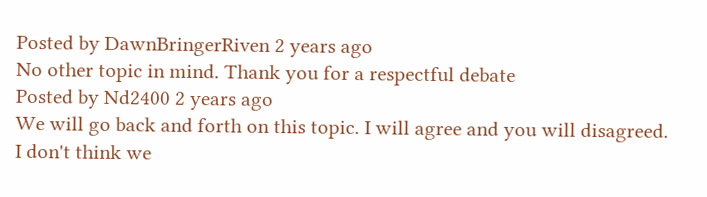Posted by DawnBringerRiven 2 years ago
No other topic in mind. Thank you for a respectful debate
Posted by Nd2400 2 years ago
We will go back and forth on this topic. I will agree and you will disagreed. I don't think we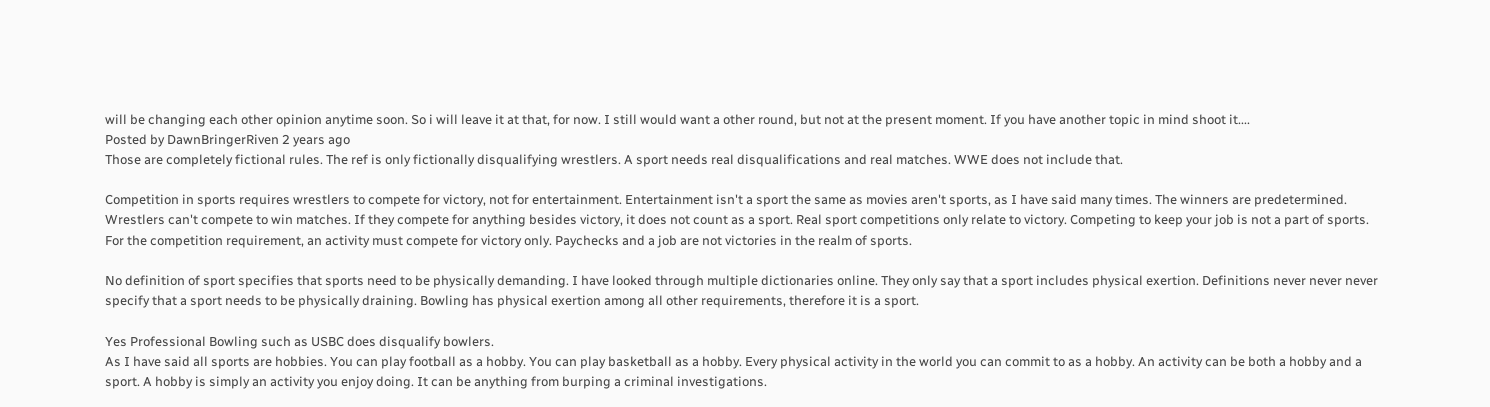will be changing each other opinion anytime soon. So i will leave it at that, for now. I still would want a other round, but not at the present moment. If you have another topic in mind shoot it....
Posted by DawnBringerRiven 2 years ago
Those are completely fictional rules. The ref is only fictionally disqualifying wrestlers. A sport needs real disqualifications and real matches. WWE does not include that.

Competition in sports requires wrestlers to compete for victory, not for entertainment. Entertainment isn't a sport the same as movies aren't sports, as I have said many times. The winners are predetermined. Wrestlers can't compete to win matches. If they compete for anything besides victory, it does not count as a sport. Real sport competitions only relate to victory. Competing to keep your job is not a part of sports. For the competition requirement, an activity must compete for victory only. Paychecks and a job are not victories in the realm of sports.

No definition of sport specifies that sports need to be physically demanding. I have looked through multiple dictionaries online. They only say that a sport includes physical exertion. Definitions never never never specify that a sport needs to be physically draining. Bowling has physical exertion among all other requirements, therefore it is a sport.

Yes Professional Bowling such as USBC does disqualify bowlers.
As I have said all sports are hobbies. You can play football as a hobby. You can play basketball as a hobby. Every physical activity in the world you can commit to as a hobby. An activity can be both a hobby and a sport. A hobby is simply an activity you enjoy doing. It can be anything from burping a criminal investigations.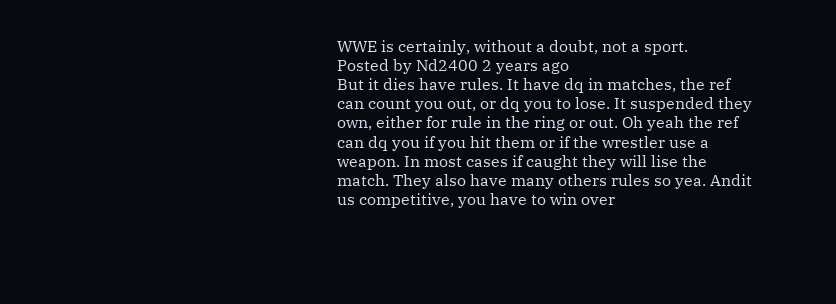WWE is certainly, without a doubt, not a sport.
Posted by Nd2400 2 years ago
But it dies have rules. It have dq in matches, the ref can count you out, or dq you to lose. It suspended they own, either for rule in the ring or out. Oh yeah the ref can dq you if you hit them or if the wrestler use a weapon. In most cases if caught they will lise the match. They also have many others rules so yea. Andit us competitive, you have to win over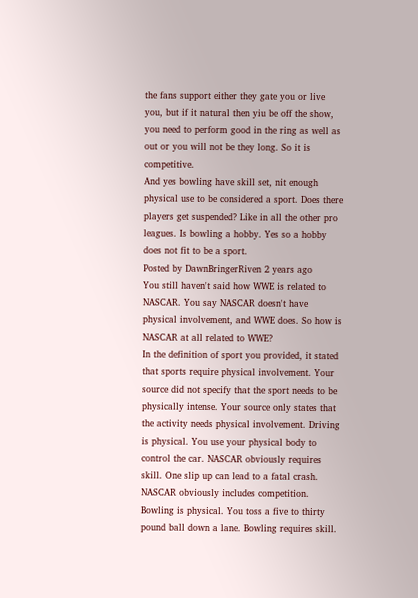the fans support either they gate you or live you, but if it natural then yiu be off the show, you need to perform good in the ring as well as out or you will not be they long. So it is competitive.
And yes bowling have skill set, nit enough physical use to be considered a sport. Does there players get suspended? Like in all the other pro leagues. Is bowling a hobby. Yes so a hobby does not fit to be a sport.
Posted by DawnBringerRiven 2 years ago
You still haven't said how WWE is related to NASCAR. You say NASCAR doesn't have physical involvement, and WWE does. So how is NASCAR at all related to WWE?
In the definition of sport you provided, it stated that sports require physical involvement. Your source did not specify that the sport needs to be physically intense. Your source only states that the activity needs physical involvement. Driving is physical. You use your physical body to control the car. NASCAR obviously requires skill. One slip up can lead to a fatal crash. NASCAR obviously includes competition. Bowling is physical. You toss a five to thirty pound ball down a lane. Bowling requires skill.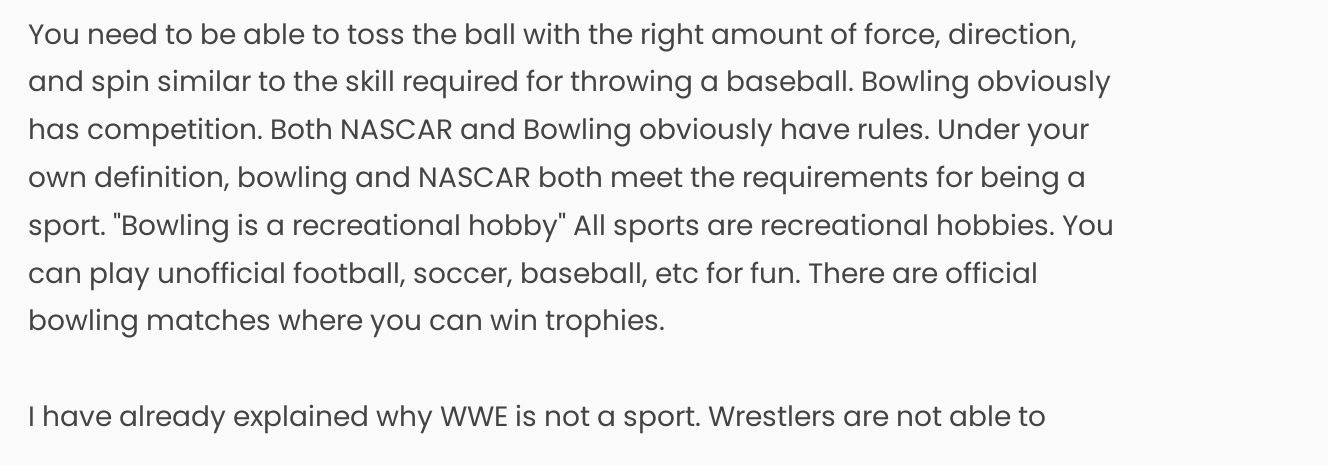You need to be able to toss the ball with the right amount of force, direction, and spin similar to the skill required for throwing a baseball. Bowling obviously has competition. Both NASCAR and Bowling obviously have rules. Under your own definition, bowling and NASCAR both meet the requirements for being a sport. "Bowling is a recreational hobby" All sports are recreational hobbies. You can play unofficial football, soccer, baseball, etc for fun. There are official bowling matches where you can win trophies.

I have already explained why WWE is not a sport. Wrestlers are not able to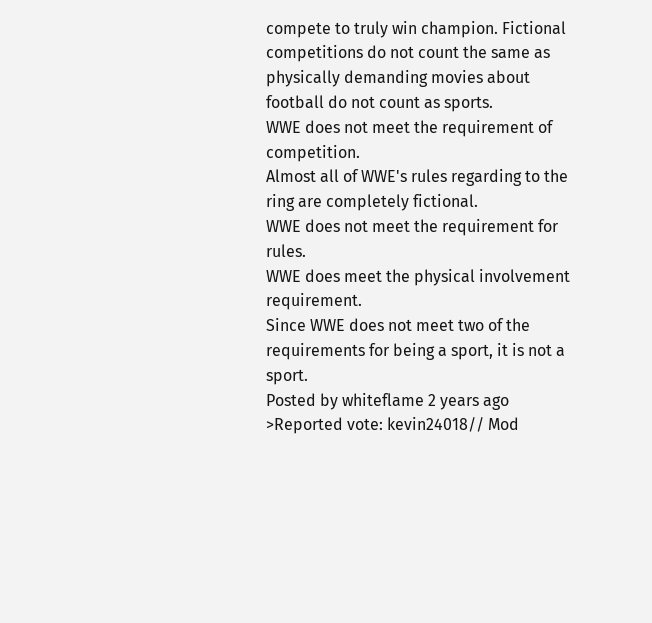compete to truly win champion. Fictional competitions do not count the same as physically demanding movies about football do not count as sports.
WWE does not meet the requirement of competition.
Almost all of WWE's rules regarding to the ring are completely fictional.
WWE does not meet the requirement for rules.
WWE does meet the physical involvement requirement.
Since WWE does not meet two of the requirements for being a sport, it is not a sport.
Posted by whiteflame 2 years ago
>Reported vote: kevin24018// Mod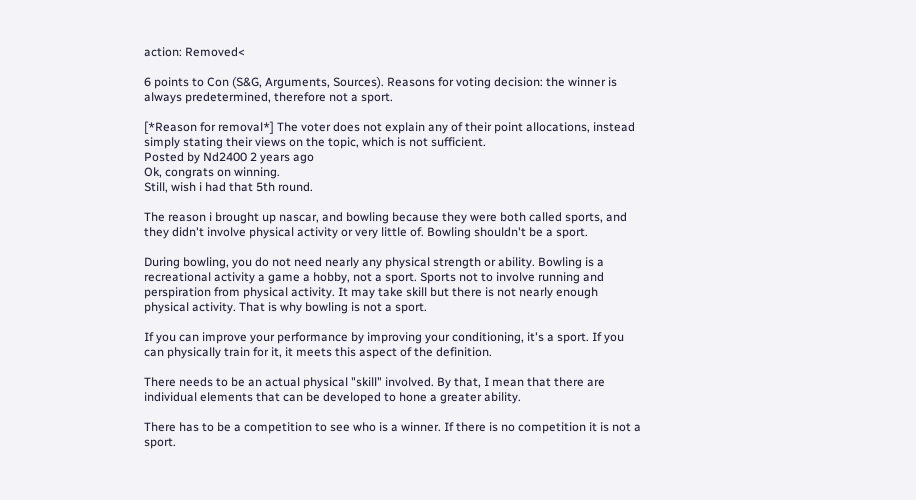action: Removed<

6 points to Con (S&G, Arguments, Sources). Reasons for voting decision: the winner is always predetermined, therefore not a sport.

[*Reason for removal*] The voter does not explain any of their point allocations, instead simply stating their views on the topic, which is not sufficient.
Posted by Nd2400 2 years ago
Ok, congrats on winning.
Still, wish i had that 5th round.

The reason i brought up nascar, and bowling because they were both called sports, and they didn't involve physical activity or very little of. Bowling shouldn't be a sport.

During bowling, you do not need nearly any physical strength or ability. Bowling is a recreational activity a game a hobby, not a sport. Sports not to involve running and perspiration from physical activity. It may take skill but there is not nearly enough physical activity. That is why bowling is not a sport.

If you can improve your performance by improving your conditioning, it's a sport. If you can physically train for it, it meets this aspect of the definition.

There needs to be an actual physical "skill" involved. By that, I mean that there are individual elements that can be developed to hone a greater ability.

There has to be a competition to see who is a winner. If there is no competition it is not a sport.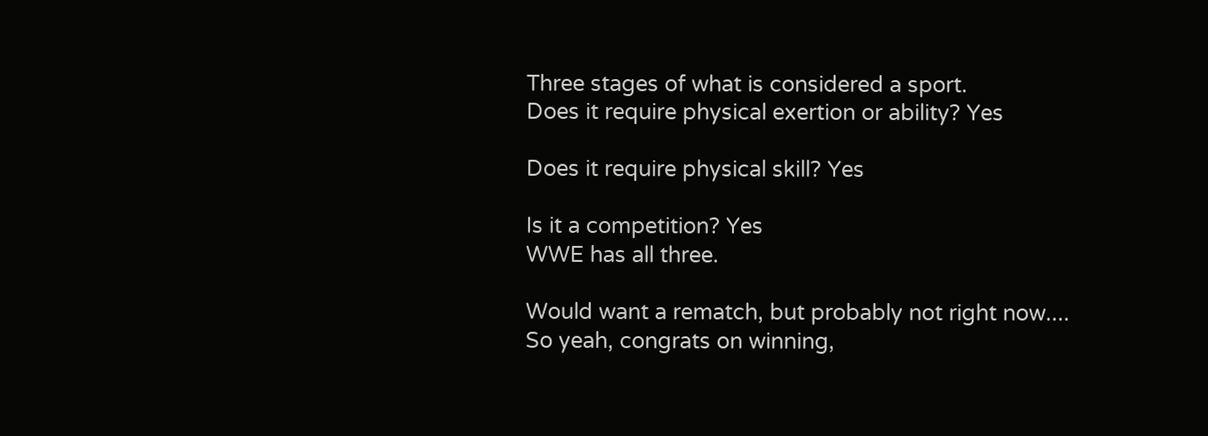Three stages of what is considered a sport.
Does it require physical exertion or ability? Yes

Does it require physical skill? Yes

Is it a competition? Yes
WWE has all three.

Would want a rematch, but probably not right now....
So yeah, congrats on winning,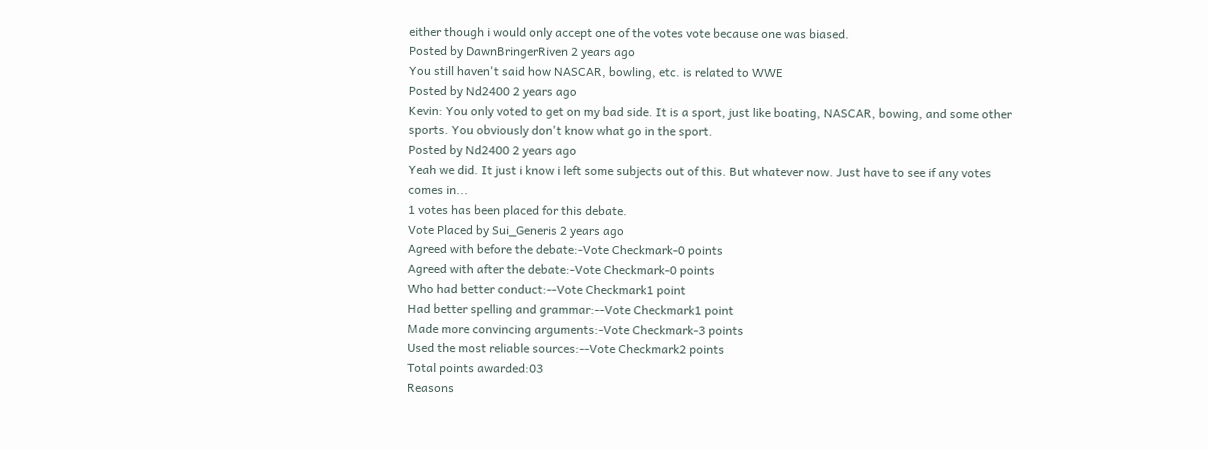either though i would only accept one of the votes vote because one was biased.
Posted by DawnBringerRiven 2 years ago
You still haven't said how NASCAR, bowling, etc. is related to WWE
Posted by Nd2400 2 years ago
Kevin: You only voted to get on my bad side. It is a sport, just like boating, NASCAR, bowing, and some other sports. You obviously don't know what go in the sport.
Posted by Nd2400 2 years ago
Yeah we did. It just i know i left some subjects out of this. But whatever now. Just have to see if any votes comes in...
1 votes has been placed for this debate.
Vote Placed by Sui_Generis 2 years ago
Agreed with before the debate:-Vote Checkmark-0 points
Agreed with after the debate:-Vote Checkmark-0 points
Who had better conduct:--Vote Checkmark1 point
Had better spelling and grammar:--Vote Checkmark1 point
Made more convincing arguments:-Vote Checkmark-3 points
Used the most reliable sources:--Vote Checkmark2 points
Total points awarded:03
Reasons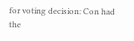for voting decision: Con had the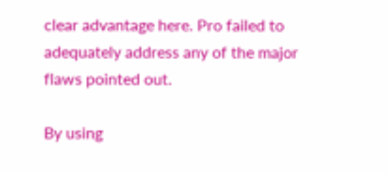clear advantage here. Pro failed to adequately address any of the major flaws pointed out.

By using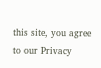this site, you agree to our Privacy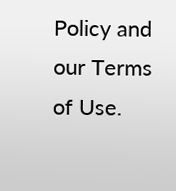Policy and our Terms of Use.